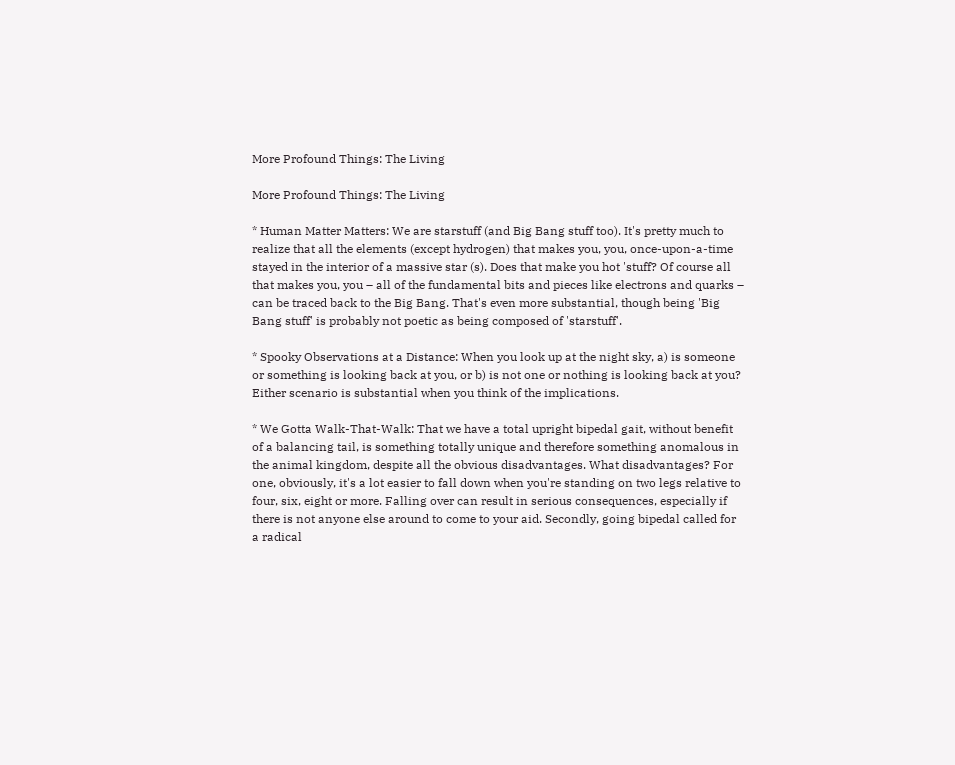More Profound Things: The Living

More Profound Things: The Living

* Human Matter Matters: We are starstuff (and Big Bang stuff too). It's pretty much to realize that all the elements (except hydrogen) that makes you, you, once-upon-a-time stayed in the interior of a massive star (s). Does that make you hot 'stuff? Of course all that makes you, you – all of the fundamental bits and pieces like electrons and quarks – can be traced back to the Big Bang. That's even more substantial, though being 'Big Bang stuff' is probably not poetic as being composed of 'starstuff'.

* Spooky Observations at a Distance: When you look up at the night sky, a) is someone or something is looking back at you, or b) is not one or nothing is looking back at you? Either scenario is substantial when you think of the implications.

* We Gotta Walk-That-Walk: That we have a total upright bipedal gait, without benefit of a balancing tail, is something totally unique and therefore something anomalous in the animal kingdom, despite all the obvious disadvantages. What disadvantages? For one, obviously, it's a lot easier to fall down when you're standing on two legs relative to four, six, eight or more. Falling over can result in serious consequences, especially if there is not anyone else around to come to your aid. Secondly, going bipedal called for a radical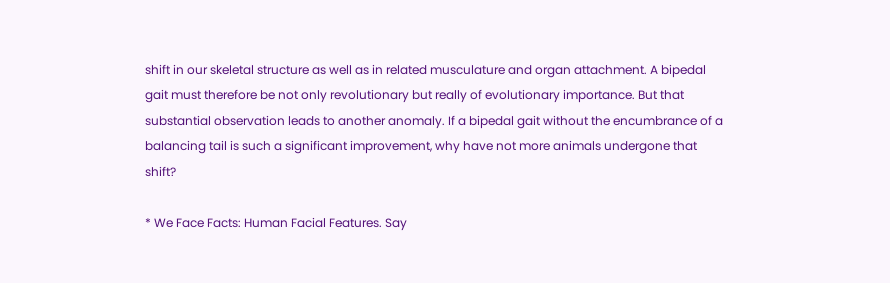shift in our skeletal structure as well as in related musculature and organ attachment. A bipedal gait must therefore be not only revolutionary but really of evolutionary importance. But that substantial observation leads to another anomaly. If a bipedal gait without the encumbrance of a balancing tail is such a significant improvement, why have not more animals undergone that shift?

* We Face Facts: Human Facial Features. Say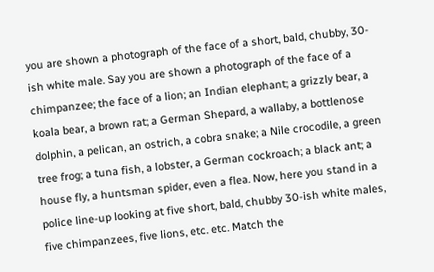you are shown a photograph of the face of a short, bald, chubby, 30-ish white male. Say you are shown a photograph of the face of a chimpanzee; the face of a lion; an Indian elephant; a grizzly bear, a koala bear, a brown rat; a German Shepard, a wallaby, a bottlenose dolphin, a pelican, an ostrich, a cobra snake; a Nile crocodile, a green tree frog; a tuna fish, a lobster, a German cockroach; a black ant; a house fly, a huntsman spider, even a flea. Now, here you stand in a police line-up looking at five short, bald, chubby 30-ish white males, five chimpanzees, five lions, etc. etc. Match the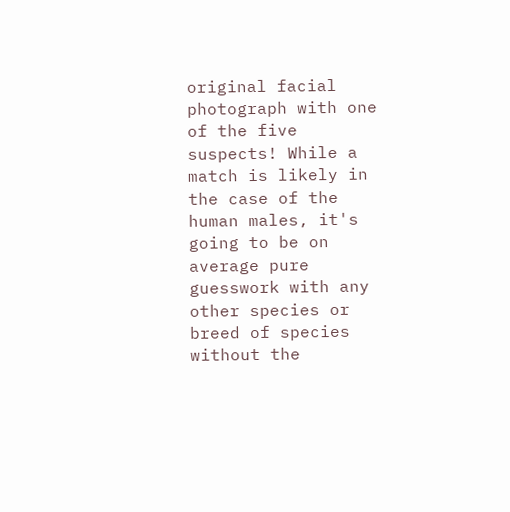original facial photograph with one of the five suspects! While a match is likely in the case of the human males, it's going to be on average pure guesswork with any other species or breed of species without the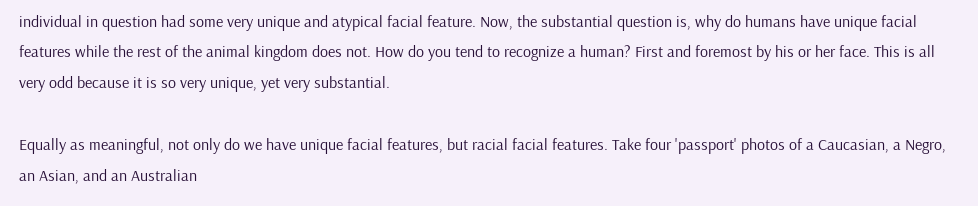individual in question had some very unique and atypical facial feature. Now, the substantial question is, why do humans have unique facial features while the rest of the animal kingdom does not. How do you tend to recognize a human? First and foremost by his or her face. This is all very odd because it is so very unique, yet very substantial.

Equally as meaningful, not only do we have unique facial features, but racial facial features. Take four 'passport' photos of a Caucasian, a Negro, an Asian, and an Australian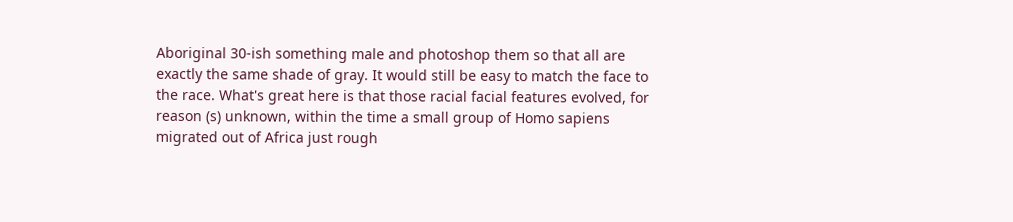Aboriginal 30-ish something male and photoshop them so that all are exactly the same shade of gray. It would still be easy to match the face to the race. What's great here is that those racial facial features evolved, for reason (s) unknown, within the time a small group of Homo sapiens migrated out of Africa just rough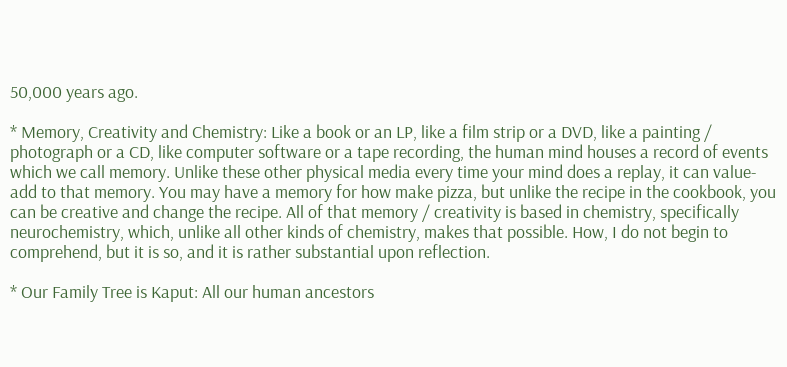50,000 years ago.

* Memory, Creativity and Chemistry: Like a book or an LP, like a film strip or a DVD, like a painting / photograph or a CD, like computer software or a tape recording, the human mind houses a record of events which we call memory. Unlike these other physical media every time your mind does a replay, it can value-add to that memory. You may have a memory for how make pizza, but unlike the recipe in the cookbook, you can be creative and change the recipe. All of that memory / creativity is based in chemistry, specifically neurochemistry, which, unlike all other kinds of chemistry, makes that possible. How, I do not begin to comprehend, but it is so, and it is rather substantial upon reflection.

* Our Family Tree is Kaput: All our human ancestors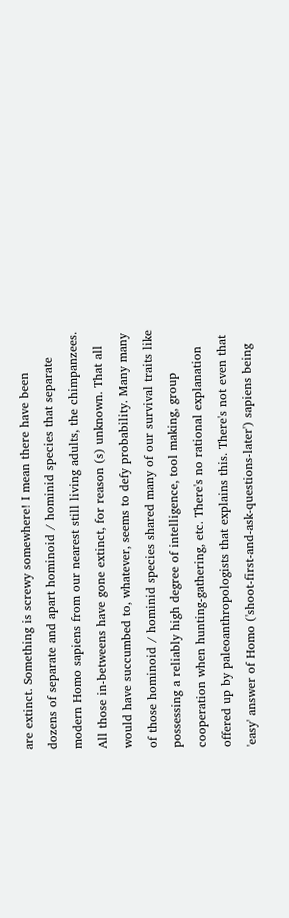are extinct. Something is screwy somewhere! I mean there have been dozens of separate and apart hominoid / hominid species that separate modern Homo sapiens from our nearest still living adults, the chimpanzees. All those in-betweens have gone extinct, for reason (s) unknown. That all would have succumbed to, whatever, seems to defy probability. Many many of those hominoid / hominid species shared many of our survival traits like possessing a reliably high degree of intelligence, tool making, group cooperation when hunting-gathering, etc. There's no rational explanation offered up by paleoanthropologists that explains this. There's not even that 'easy' answer of Homo ('shoot-first-and-ask-questions-later') sapiens being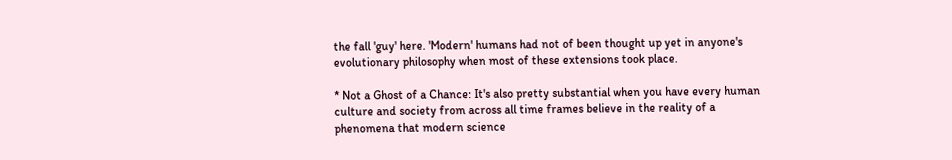the fall 'guy' here. 'Modern' humans had not of been thought up yet in anyone's evolutionary philosophy when most of these extensions took place.

* Not a Ghost of a Chance: It's also pretty substantial when you have every human culture and society from across all time frames believe in the reality of a phenomena that modern science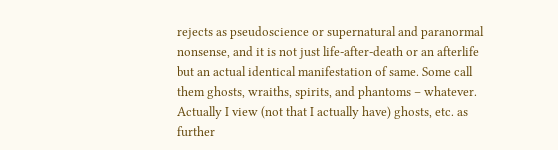rejects as pseudoscience or supernatural and paranormal nonsense, and it is not just life-after-death or an afterlife but an actual identical manifestation of same. Some call them ghosts, wraiths, spirits, and phantoms – whatever. Actually I view (not that I actually have) ghosts, etc. as further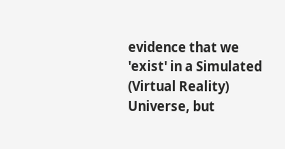evidence that we 'exist' in a Simulated (Virtual Reality) Universe, but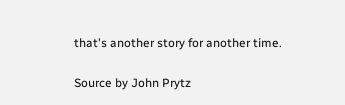that's another story for another time.

Source by John Prytz